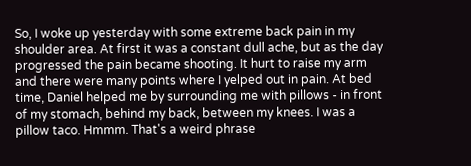So, I woke up yesterday with some extreme back pain in my shoulder area. At first it was a constant dull ache, but as the day progressed the pain became shooting. It hurt to raise my arm and there were many points where I yelped out in pain. At bed time, Daniel helped me by surrounding me with pillows - in front of my stomach, behind my back, between my knees. I was a pillow taco. Hmmm. That's a weird phrase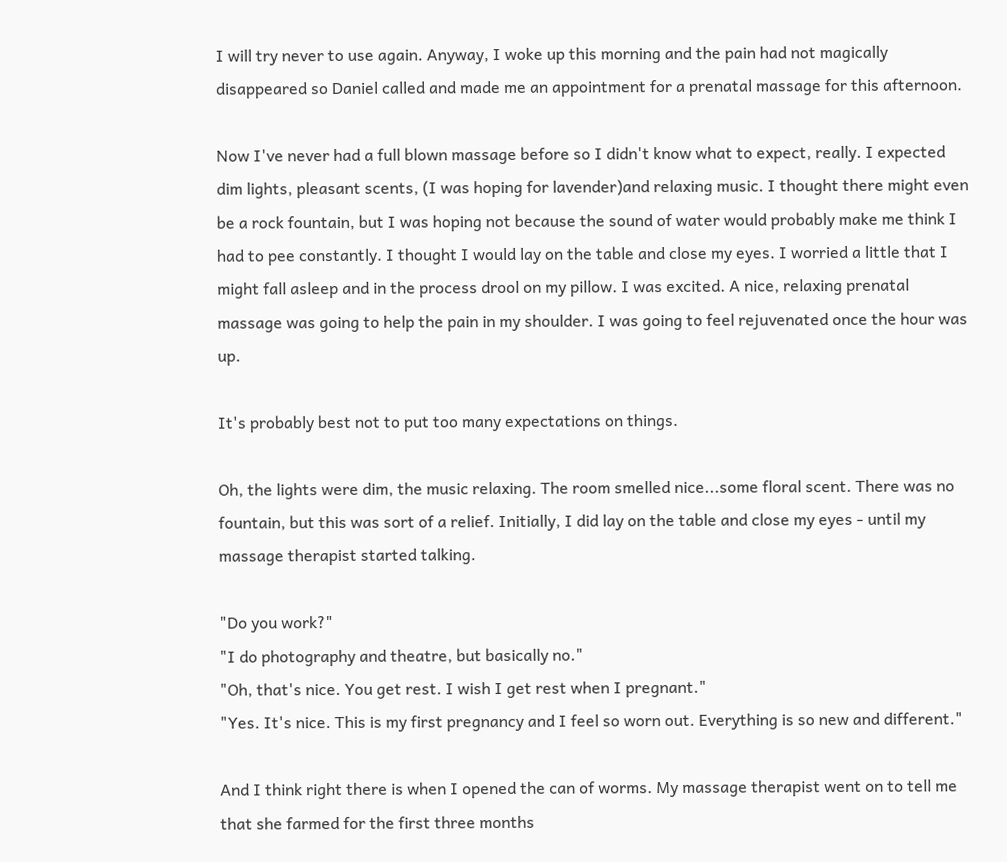I will try never to use again. Anyway, I woke up this morning and the pain had not magically disappeared so Daniel called and made me an appointment for a prenatal massage for this afternoon.

Now I've never had a full blown massage before so I didn't know what to expect, really. I expected dim lights, pleasant scents, (I was hoping for lavender)and relaxing music. I thought there might even be a rock fountain, but I was hoping not because the sound of water would probably make me think I had to pee constantly. I thought I would lay on the table and close my eyes. I worried a little that I might fall asleep and in the process drool on my pillow. I was excited. A nice, relaxing prenatal massage was going to help the pain in my shoulder. I was going to feel rejuvenated once the hour was up.

It's probably best not to put too many expectations on things.

Oh, the lights were dim, the music relaxing. The room smelled nice...some floral scent. There was no fountain, but this was sort of a relief. Initially, I did lay on the table and close my eyes - until my massage therapist started talking.

"Do you work?"
"I do photography and theatre, but basically no."
"Oh, that's nice. You get rest. I wish I get rest when I pregnant."
"Yes. It's nice. This is my first pregnancy and I feel so worn out. Everything is so new and different."

And I think right there is when I opened the can of worms. My massage therapist went on to tell me that she farmed for the first three months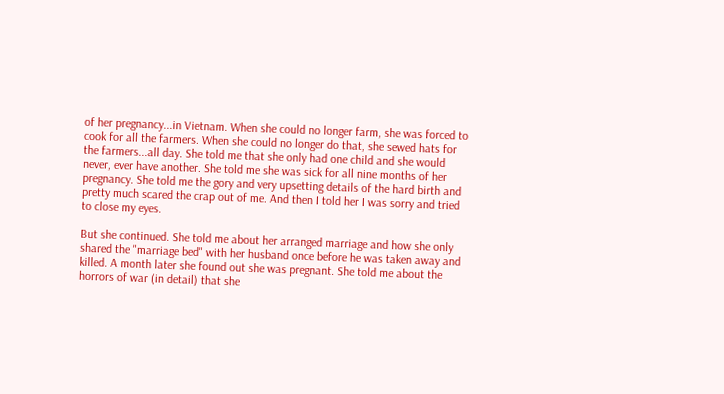of her pregnancy...in Vietnam. When she could no longer farm, she was forced to cook for all the farmers. When she could no longer do that, she sewed hats for the farmers...all day. She told me that she only had one child and she would never, ever have another. She told me she was sick for all nine months of her pregnancy. She told me the gory and very upsetting details of the hard birth and pretty much scared the crap out of me. And then I told her I was sorry and tried to close my eyes.

But she continued. She told me about her arranged marriage and how she only shared the "marriage bed" with her husband once before he was taken away and killed. A month later she found out she was pregnant. She told me about the horrors of war (in detail) that she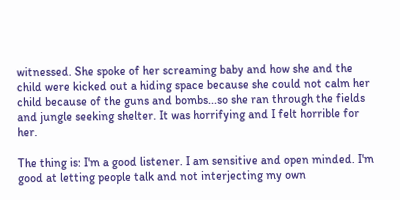witnessed. She spoke of her screaming baby and how she and the child were kicked out a hiding space because she could not calm her child because of the guns and bombs...so she ran through the fields and jungle seeking shelter. It was horrifying and I felt horrible for her.

The thing is: I'm a good listener. I am sensitive and open minded. I'm good at letting people talk and not interjecting my own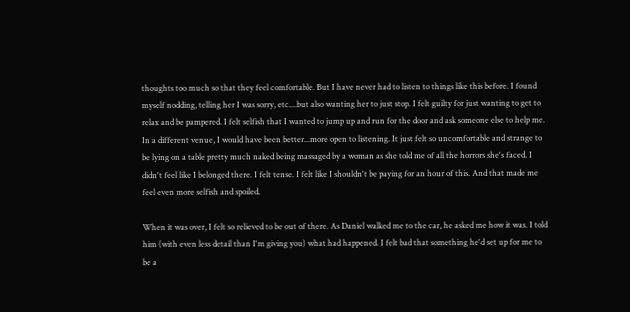thoughts too much so that they feel comfortable. But I have never had to listen to things like this before. I found myself nodding, telling her I was sorry, etc....but also wanting her to just stop. I felt guilty for just wanting to get to relax and be pampered. I felt selfish that I wanted to jump up and run for the door and ask someone else to help me. In a different venue, I would have been better...more open to listening. It just felt so uncomfortable and strange to be lying on a table pretty much naked being massaged by a woman as she told me of all the horrors she's faced. I didn't feel like I belonged there. I felt tense. I felt like I shouldn't be paying for an hour of this. And that made me feel even more selfish and spoiled.

When it was over, I felt so relieved to be out of there. As Daniel walked me to the car, he asked me how it was. I told him (with even less detail than I'm giving you) what had happened. I felt bad that something he'd set up for me to be a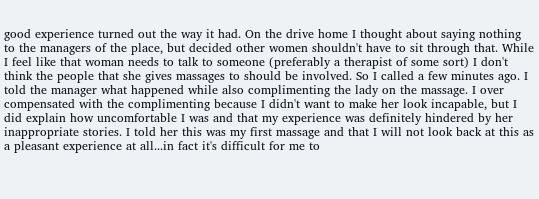good experience turned out the way it had. On the drive home I thought about saying nothing to the managers of the place, but decided other women shouldn't have to sit through that. While I feel like that woman needs to talk to someone (preferably a therapist of some sort) I don't think the people that she gives massages to should be involved. So I called a few minutes ago. I told the manager what happened while also complimenting the lady on the massage. I over compensated with the complimenting because I didn't want to make her look incapable, but I did explain how uncomfortable I was and that my experience was definitely hindered by her inappropriate stories. I told her this was my first massage and that I will not look back at this as a pleasant experience at all...in fact it's difficult for me to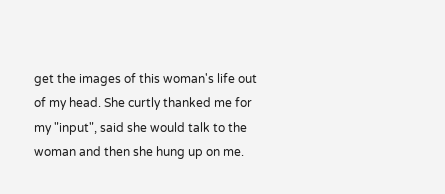get the images of this woman's life out of my head. She curtly thanked me for my "input", said she would talk to the woman and then she hung up on me.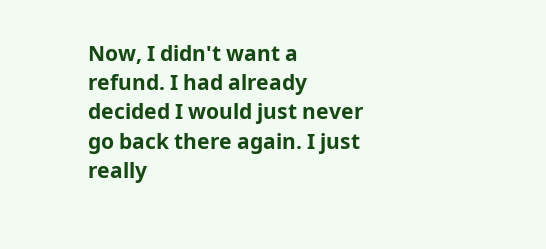Now, I didn't want a refund. I had already decided I would just never go back there again. I just really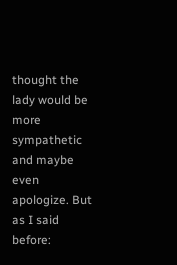thought the lady would be more sympathetic and maybe even apologize. But as I said before: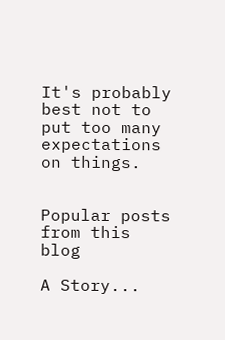It's probably best not to put too many expectations on things.


Popular posts from this blog

A Story...